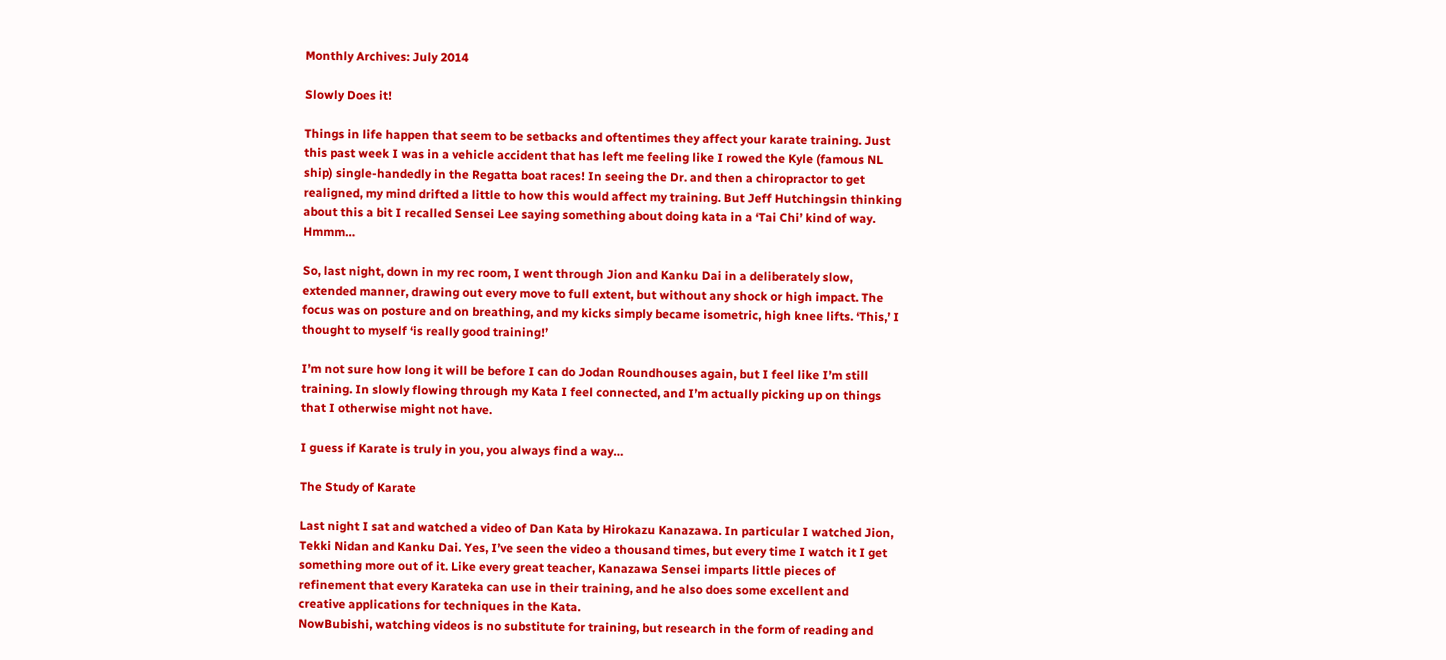Monthly Archives: July 2014

Slowly Does it!

Things in life happen that seem to be setbacks and oftentimes they affect your karate training. Just this past week I was in a vehicle accident that has left me feeling like I rowed the Kyle (famous NL ship) single-handedly in the Regatta boat races! In seeing the Dr. and then a chiropractor to get realigned, my mind drifted a little to how this would affect my training. But Jeff Hutchingsin thinking about this a bit I recalled Sensei Lee saying something about doing kata in a ‘Tai Chi’ kind of way. Hmmm…

So, last night, down in my rec room, I went through Jion and Kanku Dai in a deliberately slow, extended manner, drawing out every move to full extent, but without any shock or high impact. The focus was on posture and on breathing, and my kicks simply became isometric, high knee lifts. ‘This,’ I thought to myself ‘is really good training!’

I’m not sure how long it will be before I can do Jodan Roundhouses again, but I feel like I’m still training. In slowly flowing through my Kata I feel connected, and I’m actually picking up on things that I otherwise might not have.

I guess if Karate is truly in you, you always find a way…

The Study of Karate

Last night I sat and watched a video of Dan Kata by Hirokazu Kanazawa. In particular I watched Jion, Tekki Nidan and Kanku Dai. Yes, I’ve seen the video a thousand times, but every time I watch it I get something more out of it. Like every great teacher, Kanazawa Sensei imparts little pieces of refinement that every Karateka can use in their training, and he also does some excellent and creative applications for techniques in the Kata.
NowBubishi, watching videos is no substitute for training, but research in the form of reading and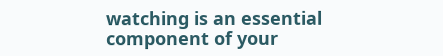watching is an essential component of your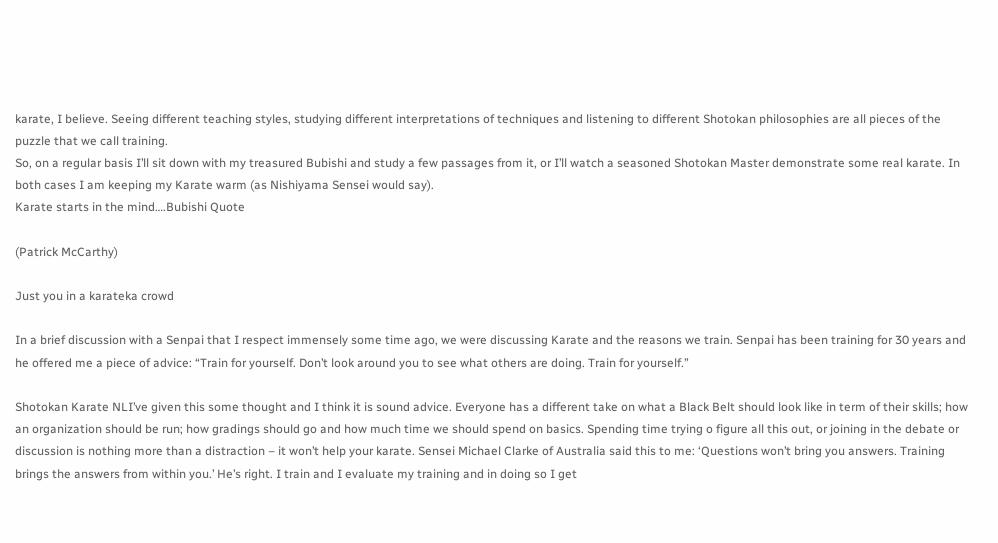karate, I believe. Seeing different teaching styles, studying different interpretations of techniques and listening to different Shotokan philosophies are all pieces of the puzzle that we call training.
So, on a regular basis I’ll sit down with my treasured Bubishi and study a few passages from it, or I’ll watch a seasoned Shotokan Master demonstrate some real karate. In both cases I am keeping my Karate warm (as Nishiyama Sensei would say).
Karate starts in the mind….Bubishi Quote

(Patrick McCarthy)

Just you in a karateka crowd

In a brief discussion with a Senpai that I respect immensely some time ago, we were discussing Karate and the reasons we train. Senpai has been training for 30 years and he offered me a piece of advice: “Train for yourself. Don’t look around you to see what others are doing. Train for yourself.”

Shotokan Karate NLI’ve given this some thought and I think it is sound advice. Everyone has a different take on what a Black Belt should look like in term of their skills; how an organization should be run; how gradings should go and how much time we should spend on basics. Spending time trying o figure all this out, or joining in the debate or discussion is nothing more than a distraction – it won’t help your karate. Sensei Michael Clarke of Australia said this to me: ‘Questions won’t bring you answers. Training brings the answers from within you.’ He’s right. I train and I evaluate my training and in doing so I get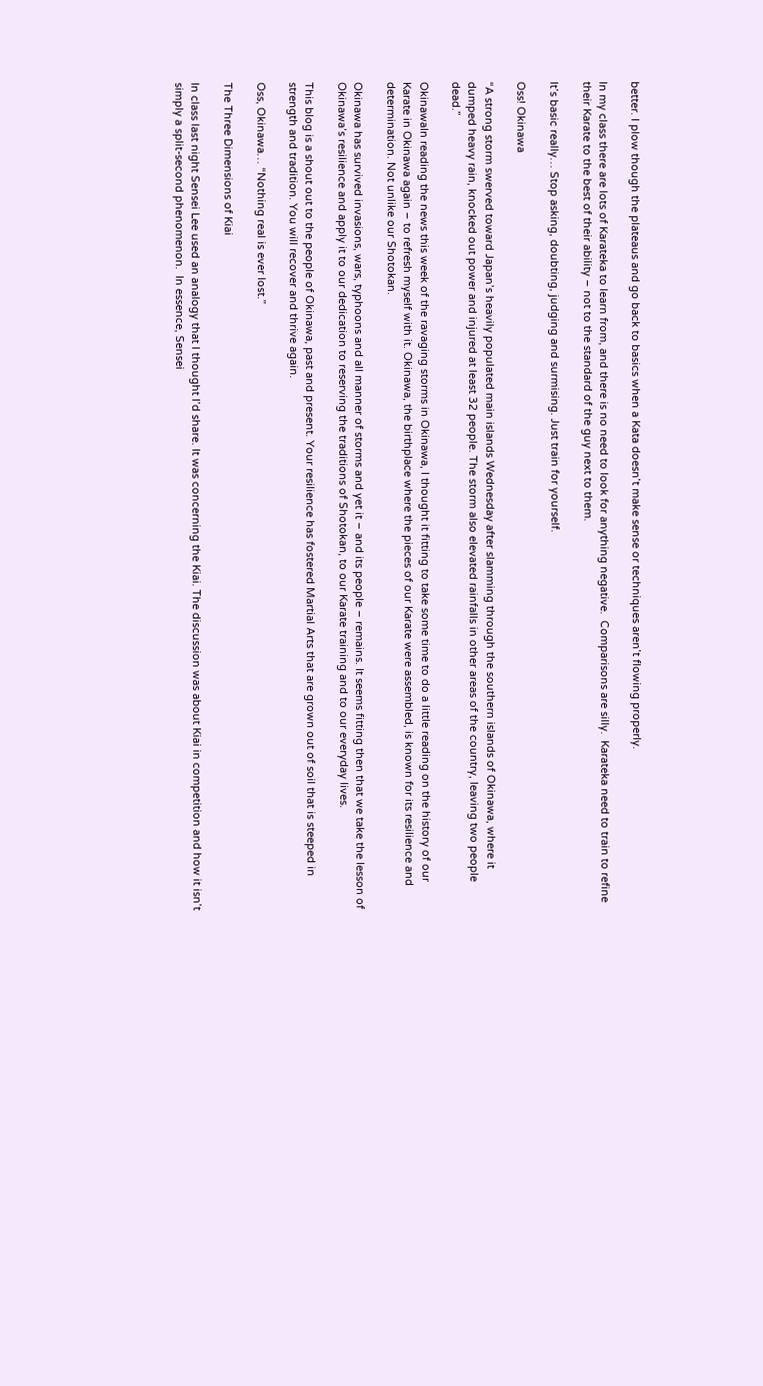better. I plow though the plateaus and go back to basics when a Kata doesn’t make sense or techniques aren’t flowing properly.

In my class there are lots of Karateka to learn from, and there is no need to look for anything negative.  Comparisons are silly.  Karateka need to train to refine their Karate to the best of their ability – not to the standard of the guy next to them.

It’s basic really… Stop asking, doubting, judging and surmising. Just train for yourself.

Oss! Okinawa

“A strong storm swerved toward Japan’s heavily populated main islands Wednesday after slamming through the southern islands of Okinawa, where it dumped heavy rain, knocked out power and injured at least 32 people. The storm also elevated rainfalls in other areas of the country, leaving two people dead.”

OkinawaIn reading the news this week of the ravaging storms in Okinawa, I thought it fitting to take some time to do a little reading on the history of our Karate in Okinawa again – to refresh myself with it. Okinawa, the birthplace where the pieces of our Karate were assembled, is known for its resilience and determination. Not unlike our Shotokan.

Okinawa has survived invasions, wars, typhoons and all manner of storms and yet it – and its people – remains. It seems fitting then that we take the lesson of Okinawa’s resilience and apply it to our dedication to reserving the traditions of Shotokan, to our Karate training and to our everyday lives.

This blog is a shout out to the people of Okinawa, past and present. Your resilience has fostered Martial Arts that are grown out of soil that is steeped in strength and tradition. You will recover and thrive again.

Oss, Okinawa… “Nothing real is ever lost.”

The Three Dimensions of Kiai

In class last night Sensei Lee used an analogy that I thought I’d share. It was concerning the Kiai. The discussion was about Kiai in competition and how it isn’t simply a split-second phenomenon.  In essence, Sensei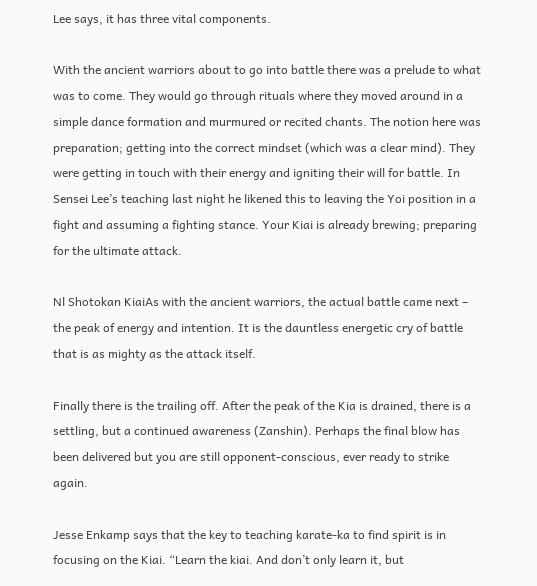Lee says, it has three vital components.

With the ancient warriors about to go into battle there was a prelude to what was to come. They would go through rituals where they moved around in a simple dance formation and murmured or recited chants. The notion here was preparation; getting into the correct mindset (which was a clear mind). They were getting in touch with their energy and igniting their will for battle. In Sensei Lee’s teaching last night he likened this to leaving the Yoi position in a fight and assuming a fighting stance. Your Kiai is already brewing; preparing for the ultimate attack.

Nl Shotokan KiaiAs with the ancient warriors, the actual battle came next – the peak of energy and intention. It is the dauntless energetic cry of battle that is as mighty as the attack itself.

Finally there is the trailing off. After the peak of the Kia is drained, there is a settling, but a continued awareness (Zanshin). Perhaps the final blow has been delivered but you are still opponent-conscious, ever ready to strike again.

Jesse Enkamp says that the key to teaching karate-ka to find spirit is in focusing on the Kiai. “Learn the kiai. And don’t only learn it, but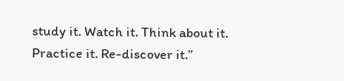study it. Watch it. Think about it. Practice it. Re-discover it.”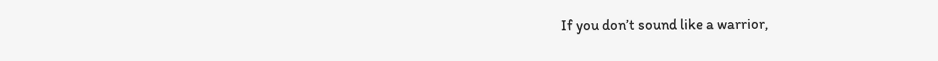If you don’t sound like a warrior,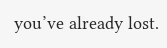you’ve already lost.